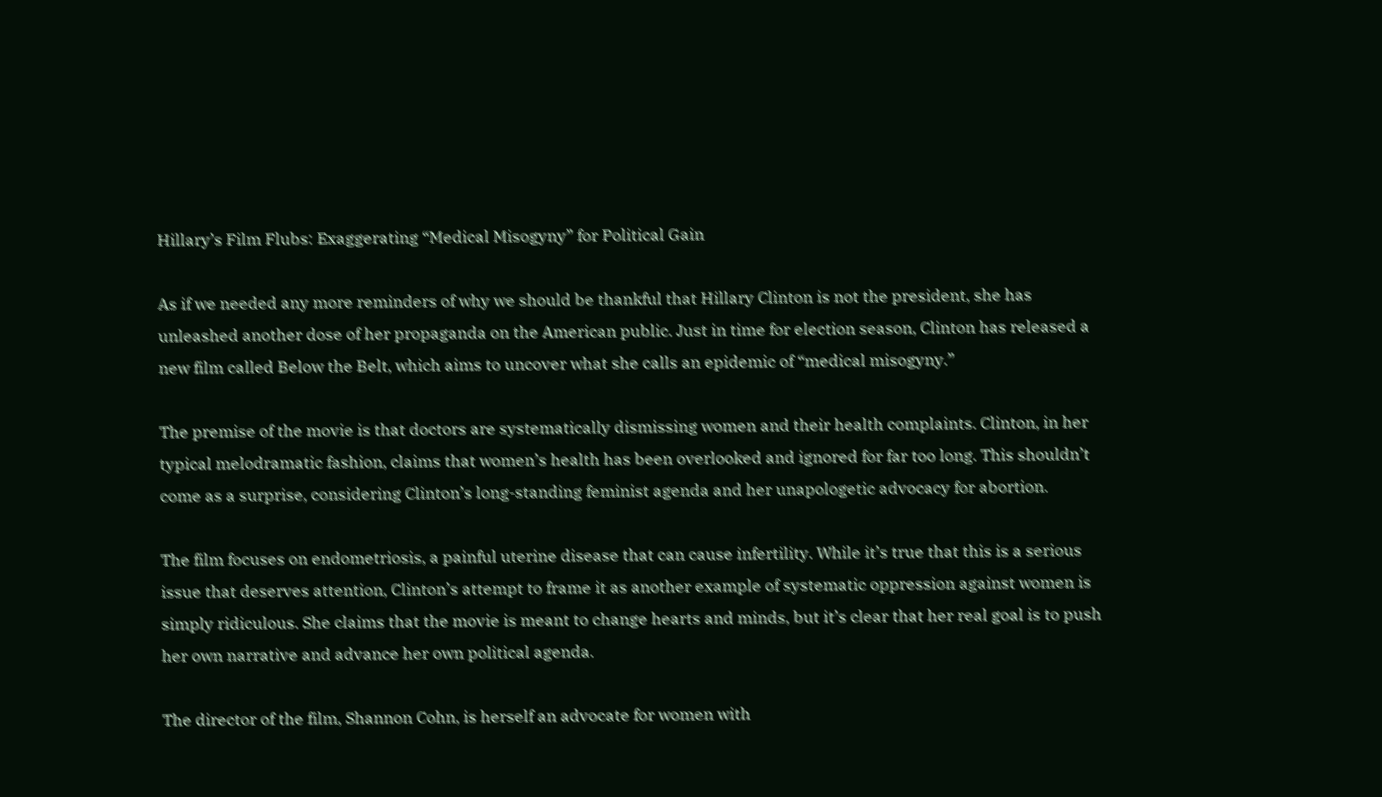Hillary’s Film Flubs: Exaggerating “Medical Misogyny” for Political Gain

As if we needed any more reminders of why we should be thankful that Hillary Clinton is not the president, she has unleashed another dose of her propaganda on the American public. Just in time for election season, Clinton has released a new film called Below the Belt, which aims to uncover what she calls an epidemic of “medical misogyny.”

The premise of the movie is that doctors are systematically dismissing women and their health complaints. Clinton, in her typical melodramatic fashion, claims that women’s health has been overlooked and ignored for far too long. This shouldn’t come as a surprise, considering Clinton’s long-standing feminist agenda and her unapologetic advocacy for abortion.

The film focuses on endometriosis, a painful uterine disease that can cause infertility. While it’s true that this is a serious issue that deserves attention, Clinton’s attempt to frame it as another example of systematic oppression against women is simply ridiculous. She claims that the movie is meant to change hearts and minds, but it’s clear that her real goal is to push her own narrative and advance her own political agenda.

The director of the film, Shannon Cohn, is herself an advocate for women with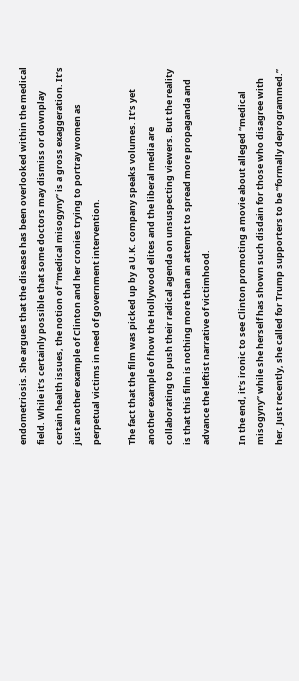endometriosis. She argues that the disease has been overlooked within the medical field. While it’s certainly possible that some doctors may dismiss or downplay certain health issues, the notion of “medical misogyny” is a gross exaggeration. It’s just another example of Clinton and her cronies trying to portray women as perpetual victims in need of government intervention.

The fact that the film was picked up by a U.K. company speaks volumes. It’s yet another example of how the Hollywood elites and the liberal media are collaborating to push their radical agenda on unsuspecting viewers. But the reality is that this film is nothing more than an attempt to spread more propaganda and advance the leftist narrative of victimhood.

In the end, it’s ironic to see Clinton promoting a movie about alleged “medical misogyny” while she herself has shown such disdain for those who disagree with her. Just recently, she called for Trump supporters to be “formally deprogrammed.”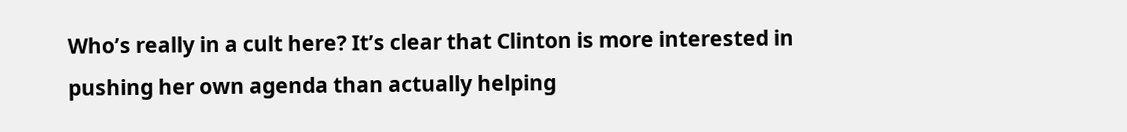Who’s really in a cult here? It’s clear that Clinton is more interested in pushing her own agenda than actually helping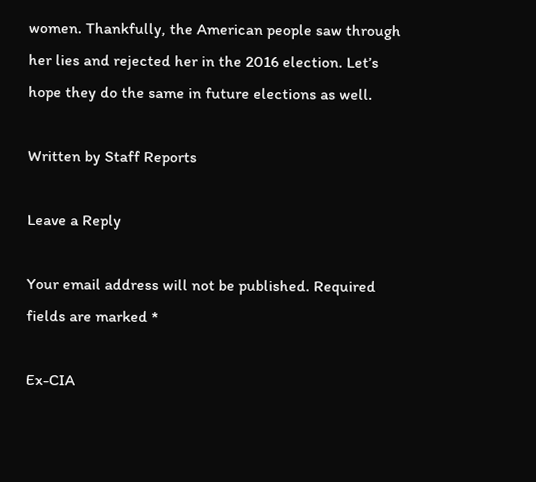women. Thankfully, the American people saw through her lies and rejected her in the 2016 election. Let’s hope they do the same in future elections as well.

Written by Staff Reports

Leave a Reply

Your email address will not be published. Required fields are marked *

Ex-CIA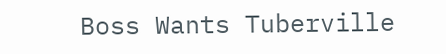Boss Wants Tuberville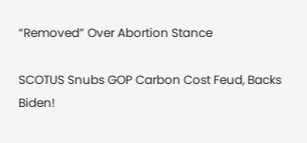“Removed” Over Abortion Stance

SCOTUS Snubs GOP Carbon Cost Feud, Backs Biden!